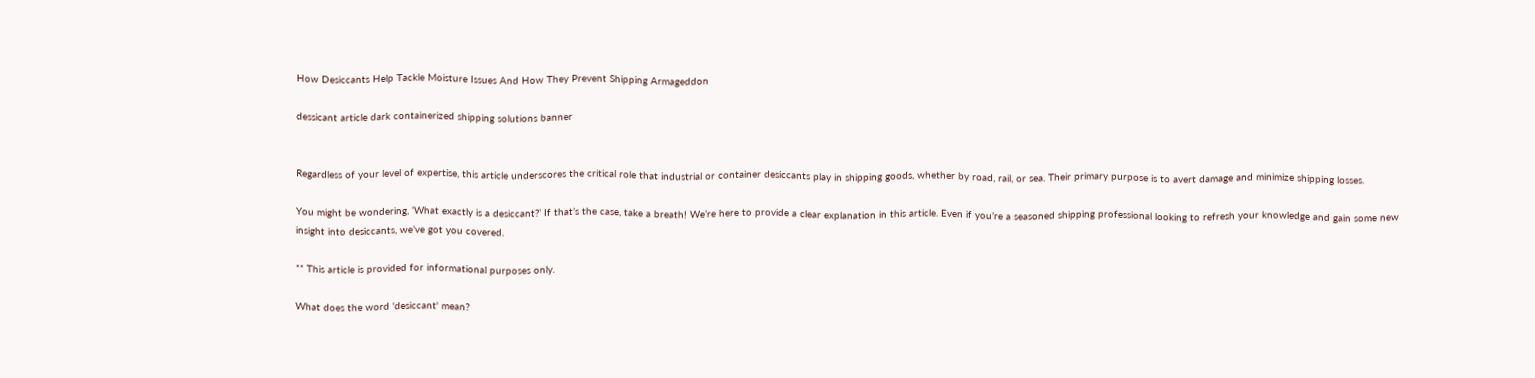How Desiccants Help Tackle Moisture Issues And How They Prevent Shipping Armageddon

dessicant article dark containerized shipping solutions banner


Regardless of your level of expertise, this article underscores the critical role that industrial or container desiccants play in shipping goods, whether by road, rail, or sea. Their primary purpose is to avert damage and minimize shipping losses.

You might be wondering, ‘What exactly is a desiccant?’ If that’s the case, take a breath! We’re here to provide a clear explanation in this article. Even if you’re a seasoned shipping professional looking to refresh your knowledge and gain some new insight into desiccants, we’ve got you covered.

** This article is provided for informational purposes only.

What does the word 'desiccant' mean?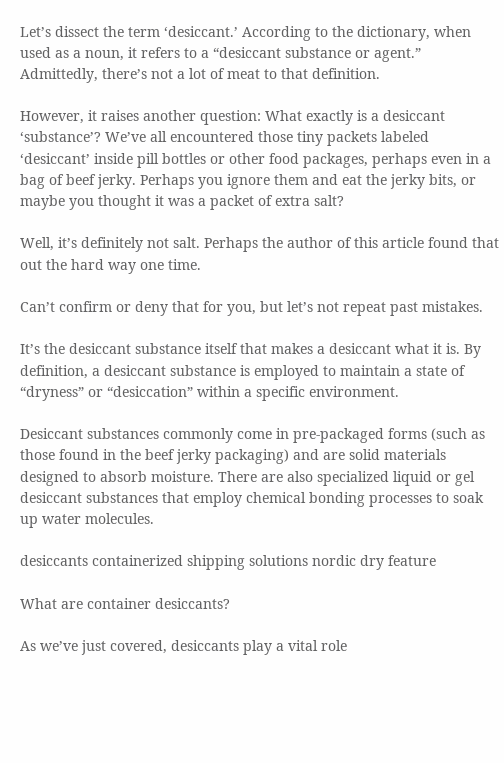Let’s dissect the term ‘desiccant.’ According to the dictionary, when used as a noun, it refers to a “desiccant substance or agent.” Admittedly, there’s not a lot of meat to that definition.

However, it raises another question: What exactly is a desiccant ‘substance’? We’ve all encountered those tiny packets labeled ‘desiccant’ inside pill bottles or other food packages, perhaps even in a bag of beef jerky. Perhaps you ignore them and eat the jerky bits, or maybe you thought it was a packet of extra salt?

Well, it’s definitely not salt. Perhaps the author of this article found that out the hard way one time.

Can’t confirm or deny that for you, but let’s not repeat past mistakes.

It’s the desiccant substance itself that makes a desiccant what it is. By definition, a desiccant substance is employed to maintain a state of “dryness” or “desiccation” within a specific environment.

Desiccant substances commonly come in pre-packaged forms (such as those found in the beef jerky packaging) and are solid materials designed to absorb moisture. There are also specialized liquid or gel desiccant substances that employ chemical bonding processes to soak up water molecules.

desiccants containerized shipping solutions nordic dry feature

What are container desiccants?

As we’ve just covered, desiccants play a vital role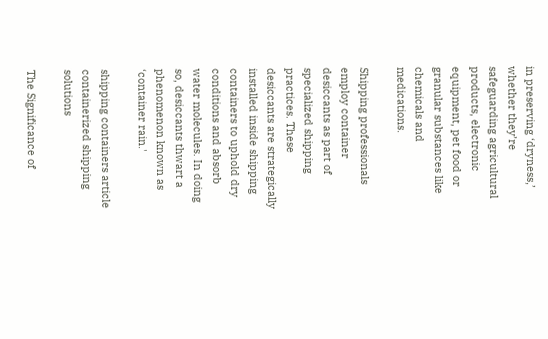in preserving ‘dryness,’ whether they’re safeguarding agricultural products, electronic equipment, pet food or granular substances like chemicals and medications.

Shipping professionals employ container desiccants as part of specialized shipping practices. These desiccants are strategically installed inside shipping containers to uphold dry conditions and absorb water molecules. In doing so, desiccants thwart a phenomenon known as ‘container rain.'

shipping containers article containerized shipping solutions

The Significance of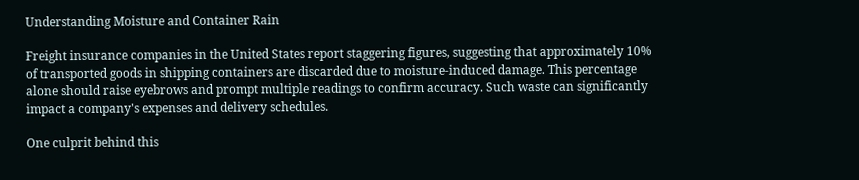Understanding Moisture and Container Rain

Freight insurance companies in the United States report staggering figures, suggesting that approximately 10% of transported goods in shipping containers are discarded due to moisture-induced damage. This percentage alone should raise eyebrows and prompt multiple readings to confirm accuracy. Such waste can significantly impact a company's expenses and delivery schedules.

One culprit behind this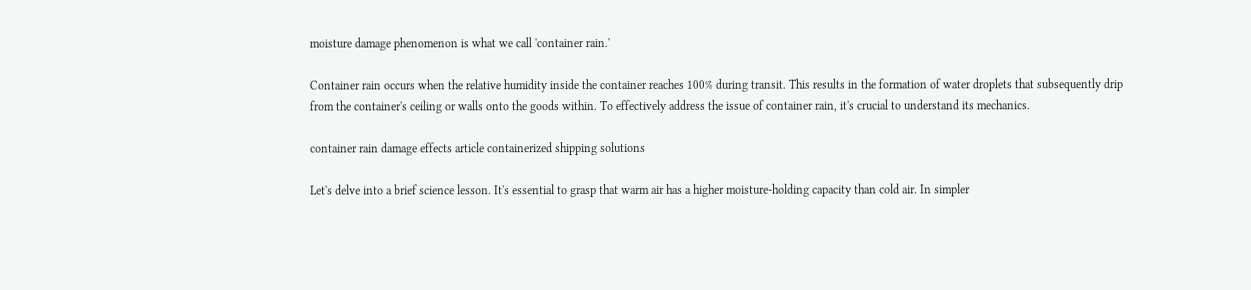moisture damage phenomenon is what we call 'container rain.'

Container rain occurs when the relative humidity inside the container reaches 100% during transit. This results in the formation of water droplets that subsequently drip from the container's ceiling or walls onto the goods within. To effectively address the issue of container rain, it's crucial to understand its mechanics.

container rain damage effects article containerized shipping solutions

Let's delve into a brief science lesson. It's essential to grasp that warm air has a higher moisture-holding capacity than cold air. In simpler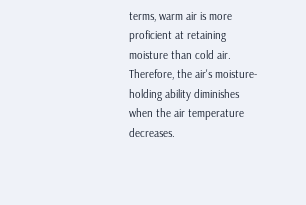terms, warm air is more proficient at retaining moisture than cold air. Therefore, the air's moisture-holding ability diminishes when the air temperature decreases.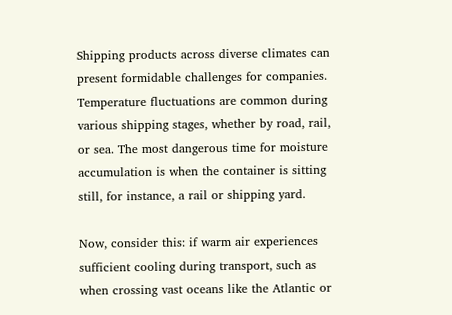Shipping products across diverse climates can present formidable challenges for companies. Temperature fluctuations are common during various shipping stages, whether by road, rail, or sea. The most dangerous time for moisture accumulation is when the container is sitting still, for instance, a rail or shipping yard.

Now, consider this: if warm air experiences sufficient cooling during transport, such as when crossing vast oceans like the Atlantic or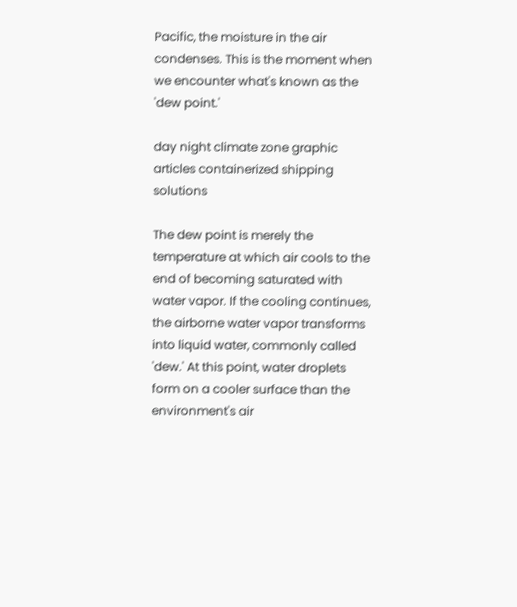Pacific, the moisture in the air condenses. This is the moment when we encounter what's known as the 'dew point.'

day night climate zone graphic articles containerized shipping solutions

The dew point is merely the temperature at which air cools to the end of becoming saturated with water vapor. If the cooling continues, the airborne water vapor transforms into liquid water, commonly called 'dew.' At this point, water droplets form on a cooler surface than the environment's air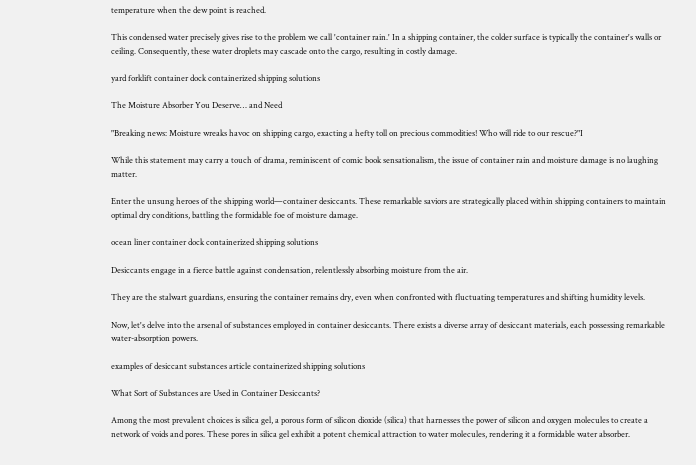temperature when the dew point is reached.

This condensed water precisely gives rise to the problem we call 'container rain.' In a shipping container, the colder surface is typically the container's walls or ceiling. Consequently, these water droplets may cascade onto the cargo, resulting in costly damage.

yard forklift container dock containerized shipping solutions

The Moisture Absorber You Deserve… and Need

"Breaking news: Moisture wreaks havoc on shipping cargo, exacting a hefty toll on precious commodities! Who will ride to our rescue?"I

While this statement may carry a touch of drama, reminiscent of comic book sensationalism, the issue of container rain and moisture damage is no laughing matter.

Enter the unsung heroes of the shipping world—container desiccants. These remarkable saviors are strategically placed within shipping containers to maintain optimal dry conditions, battling the formidable foe of moisture damage.

ocean liner container dock containerized shipping solutions

Desiccants engage in a fierce battle against condensation, relentlessly absorbing moisture from the air.

They are the stalwart guardians, ensuring the container remains dry, even when confronted with fluctuating temperatures and shifting humidity levels.

Now, let's delve into the arsenal of substances employed in container desiccants. There exists a diverse array of desiccant materials, each possessing remarkable water-absorption powers.

examples of desiccant substances article containerized shipping solutions

What Sort of Substances are Used in Container Desiccants?

Among the most prevalent choices is silica gel, a porous form of silicon dioxide (silica) that harnesses the power of silicon and oxygen molecules to create a network of voids and pores. These pores in silica gel exhibit a potent chemical attraction to water molecules, rendering it a formidable water absorber.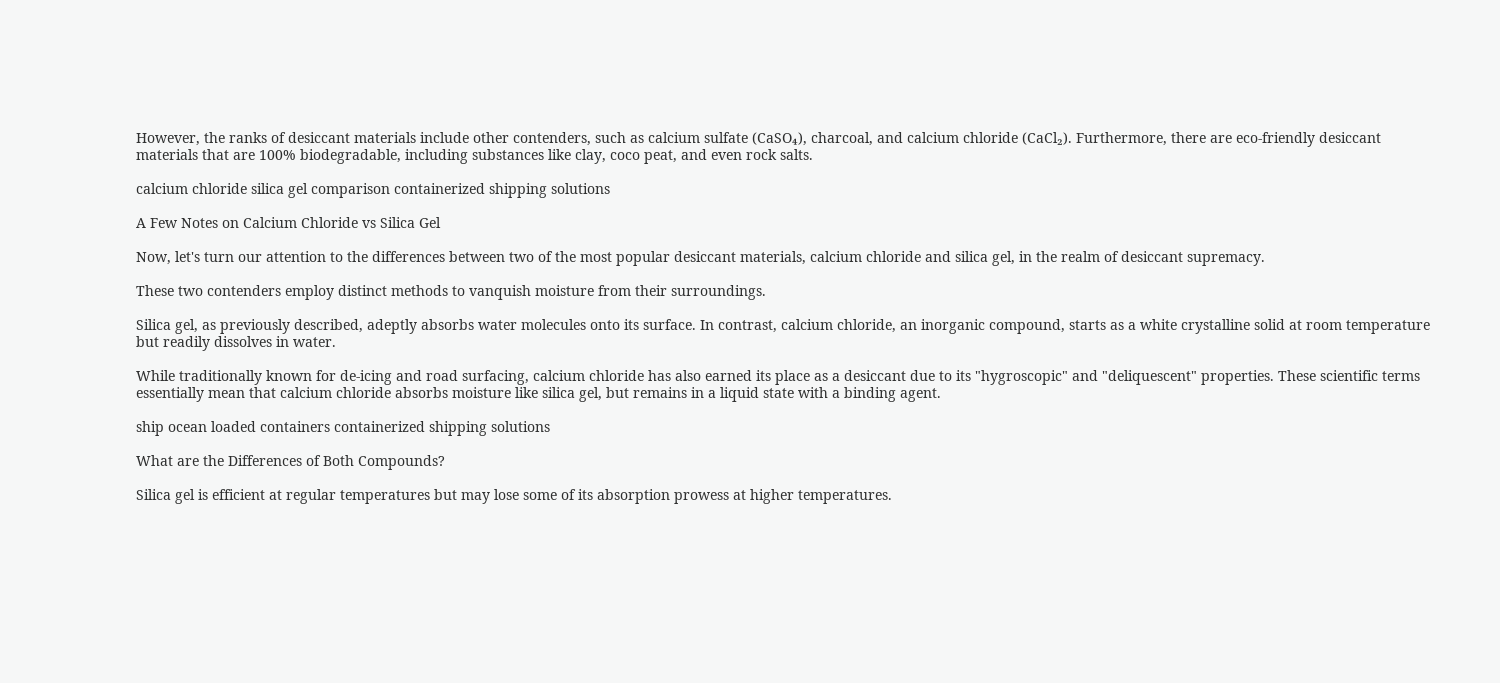However, the ranks of desiccant materials include other contenders, such as calcium sulfate (CaSO₄), charcoal, and calcium chloride (CaCl₂). Furthermore, there are eco-friendly desiccant materials that are 100% biodegradable, including substances like clay, coco peat, and even rock salts.

calcium chloride silica gel comparison containerized shipping solutions

A Few Notes on Calcium Chloride vs Silica Gel

Now, let's turn our attention to the differences between two of the most popular desiccant materials, calcium chloride and silica gel, in the realm of desiccant supremacy.

These two contenders employ distinct methods to vanquish moisture from their surroundings.

Silica gel, as previously described, adeptly absorbs water molecules onto its surface. In contrast, calcium chloride, an inorganic compound, starts as a white crystalline solid at room temperature but readily dissolves in water.

While traditionally known for de-icing and road surfacing, calcium chloride has also earned its place as a desiccant due to its "hygroscopic" and "deliquescent" properties. These scientific terms essentially mean that calcium chloride absorbs moisture like silica gel, but remains in a liquid state with a binding agent.

ship ocean loaded containers containerized shipping solutions

What are the Differences of Both Compounds?

Silica gel is efficient at regular temperatures but may lose some of its absorption prowess at higher temperatures.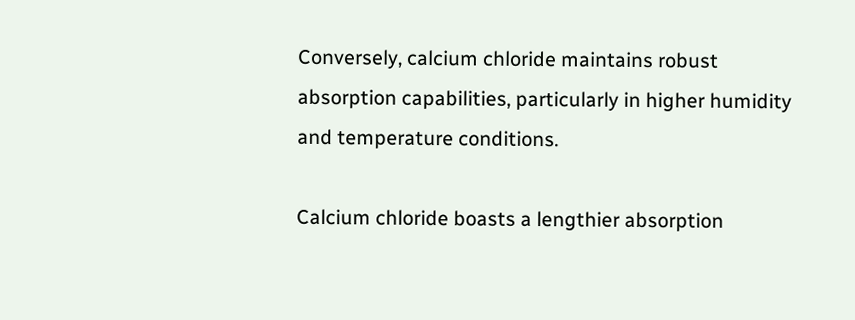Conversely, calcium chloride maintains robust absorption capabilities, particularly in higher humidity and temperature conditions.

Calcium chloride boasts a lengthier absorption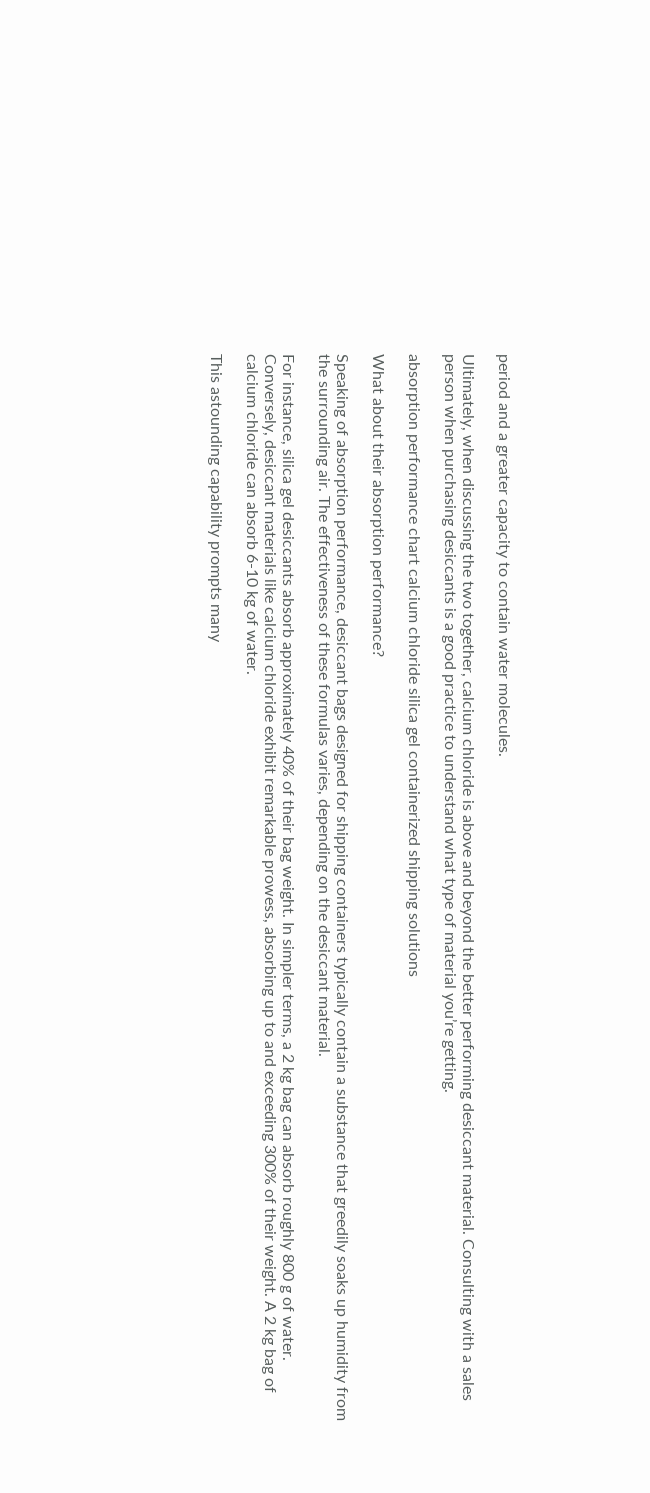period and a greater capacity to contain water molecules.

Ultimately, when discussing the two together, calcium chloride is above and beyond the better performing desiccant material. Consulting with a sales person when purchasing desiccants is a good practice to understand what type of material you’re getting.

absorption performance chart calcium chloride silica gel containerized shipping solutions

What about their absorption performance?

Speaking of absorption performance, desiccant bags designed for shipping containers typically contain a substance that greedily soaks up humidity from the surrounding air. The effectiveness of these formulas varies, depending on the desiccant material.

For instance, silica gel desiccants absorb approximately 40% of their bag weight. In simpler terms, a 2 kg bag can absorb roughly 800 g of water. Conversely, desiccant materials like calcium chloride exhibit remarkable prowess, absorbing up to and exceeding 300% of their weight. A 2 kg bag of calcium chloride can absorb 6-10 kg of water.

This astounding capability prompts many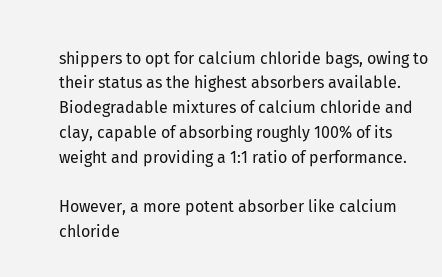shippers to opt for calcium chloride bags, owing to their status as the highest absorbers available. Biodegradable mixtures of calcium chloride and clay, capable of absorbing roughly 100% of its weight and providing a 1:1 ratio of performance.

However, a more potent absorber like calcium chloride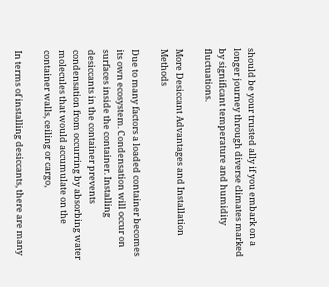should be your trusted ally if you embark on a longer journey through diverse climates marked by significant temperature and humidity fluctuations.

More Desiccant Advantages and Installation Methods

Due to many factors a loaded container becomes its own ecosystem. Condensation will occur on surfaces inside the container. Installing desiccants in the container prevents condensation from occurring by absorbing water molecules that would accumulate on the container walls, ceiling or cargo,

In terms of installing desiccants, there are many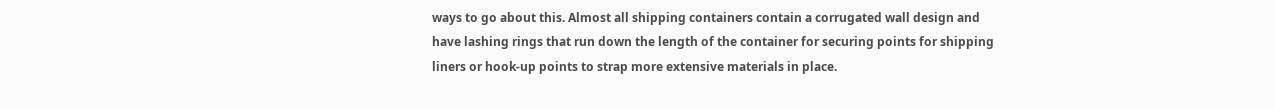ways to go about this. Almost all shipping containers contain a corrugated wall design and have lashing rings that run down the length of the container for securing points for shipping liners or hook-up points to strap more extensive materials in place.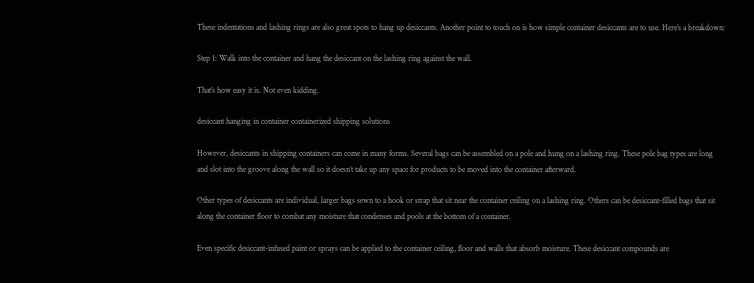These indentations and lashing rings are also great spots to hang up desiccants. Another point to touch on is how simple container desiccants are to use. Here’s a breakdown:

Step 1: Walk into the container and hang the desiccant on the lashing ring against the wall.

That’s how easy it is. Not even kidding.

desiccant hanging in container containerized shipping solutions

However, desiccants in shipping containers can come in many forms. Several bags can be assembled on a pole and hung on a lashing ring. These pole bag types are long and slot into the groove along the wall so it doesn’t take up any space for products to be moved into the container afterward.

Other types of desiccants are individual, larger bags sewn to a hook or strap that sit near the container ceiling on a lashing ring. Others can be desiccant-filled bags that sit along the container floor to combat any moisture that condenses and pools at the bottom of a container.

Even specific desiccant-infused paint or sprays can be applied to the container ceiling, floor and walls that absorb moisture. These desiccant compounds are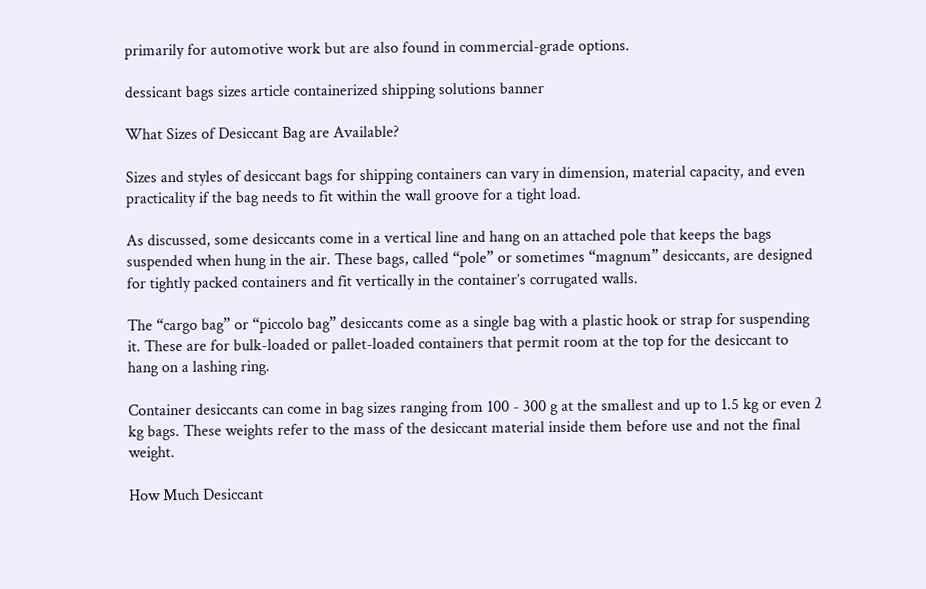primarily for automotive work but are also found in commercial-grade options.

dessicant bags sizes article containerized shipping solutions banner

What Sizes of Desiccant Bag are Available?

Sizes and styles of desiccant bags for shipping containers can vary in dimension, material capacity, and even practicality if the bag needs to fit within the wall groove for a tight load.

As discussed, some desiccants come in a vertical line and hang on an attached pole that keeps the bags suspended when hung in the air. These bags, called “pole” or sometimes “magnum” desiccants, are designed for tightly packed containers and fit vertically in the container’s corrugated walls.

The “cargo bag” or “piccolo bag” desiccants come as a single bag with a plastic hook or strap for suspending it. These are for bulk-loaded or pallet-loaded containers that permit room at the top for the desiccant to hang on a lashing ring.

Container desiccants can come in bag sizes ranging from 100 - 300 g at the smallest and up to 1.5 kg or even 2 kg bags. These weights refer to the mass of the desiccant material inside them before use and not the final weight.

How Much Desiccant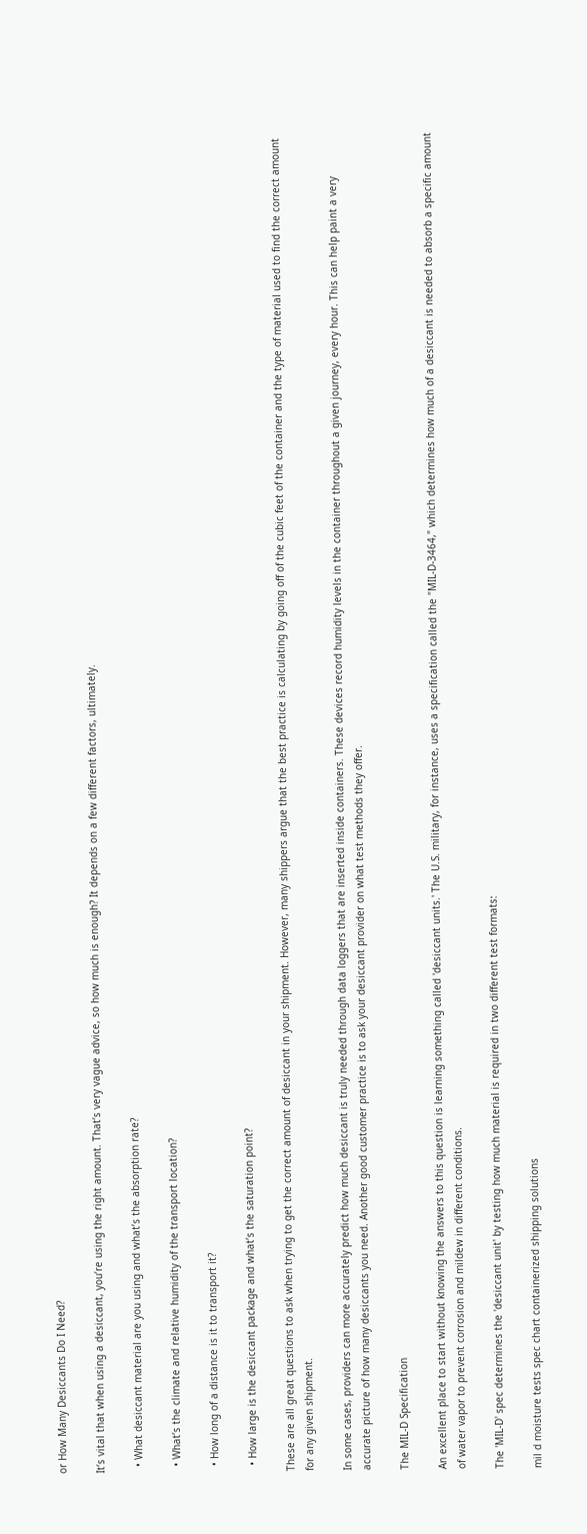or How Many Desiccants Do I Need?

It’s vital that when using a desiccant, you’re using the right amount. That’s very vague advice, so how much is enough? It depends on a few different factors, ultimately.

  • What desiccant material are you using and what’s the absorption rate?

  • What’s the climate and relative humidity of the transport location?

  • How long of a distance is it to transport it?

  • How large is the desiccant package and what’s the saturation point?

These are all great questions to ask when trying to get the correct amount of desiccant in your shipment. However, many shippers argue that the best practice is calculating by going off of the cubic feet of the container and the type of material used to find the correct amount for any given shipment.

In some cases, providers can more accurately predict how much desiccant is truly needed through data loggers that are inserted inside containers. These devices record humidity levels in the container throughout a given journey, every hour. This can help paint a very accurate picture of how many desiccants you need. Another good customer practice is to ask your desiccant provider on what test methods they offer.

The MIL-D Specification

An excellent place to start without knowing the answers to this question is learning something called 'desiccant units.' The U.S. military, for instance, uses a specification called the "MIL-D-3464," which determines how much of a desiccant is needed to absorb a specific amount of water vapor to prevent corrosion and mildew in different conditions.

The 'MIL-D' spec determines the 'desiccant unit' by testing how much material is required in two different test formats:

mil d moisture tests spec chart containerized shipping solutions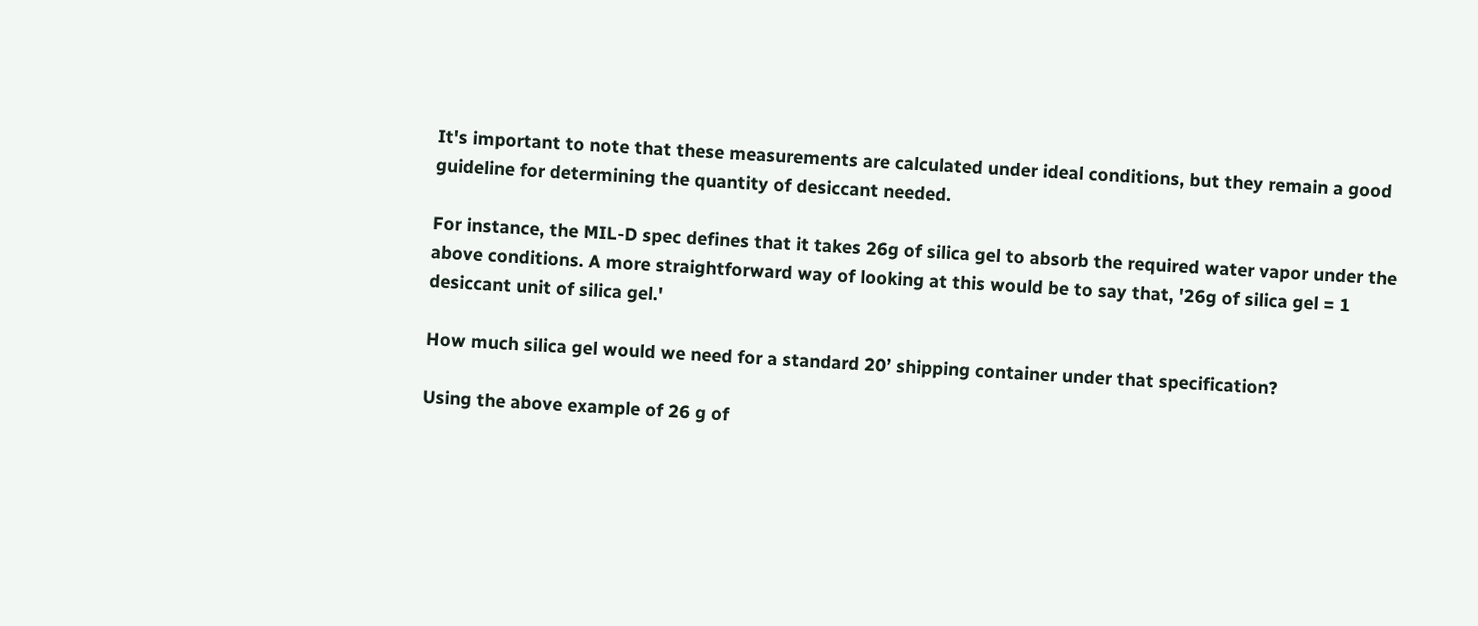It's important to note that these measurements are calculated under ideal conditions, but they remain a good guideline for determining the quantity of desiccant needed.

For instance, the MIL-D spec defines that it takes 26g of silica gel to absorb the required water vapor under the above conditions. A more straightforward way of looking at this would be to say that, '26g of silica gel = 1 desiccant unit of silica gel.'

How much silica gel would we need for a standard 20’ shipping container under that specification?

Using the above example of 26 g of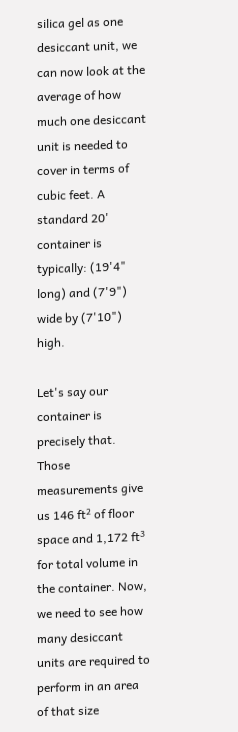silica gel as one desiccant unit, we can now look at the average of how much one desiccant unit is needed to cover in terms of cubic feet. A standard 20' container is typically: (19'4" long) and (7'9") wide by (7'10") high.

Let's say our container is precisely that. Those measurements give us 146 ft² of floor space and 1,172 ft³ for total volume in the container. Now, we need to see how many desiccant units are required to perform in an area of that size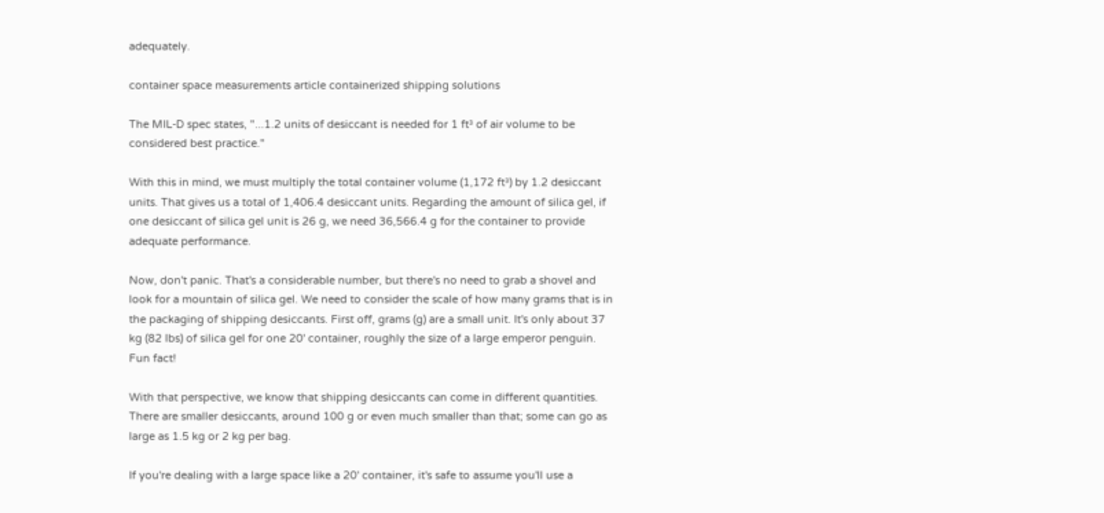adequately.

container space measurements article containerized shipping solutions

The MIL-D spec states, "...1.2 units of desiccant is needed for 1 ft³ of air volume to be considered best practice."

With this in mind, we must multiply the total container volume (1,172 ft³) by 1.2 desiccant units. That gives us a total of 1,406.4 desiccant units. Regarding the amount of silica gel, if one desiccant of silica gel unit is 26 g, we need 36,566.4 g for the container to provide adequate performance.

Now, don't panic. That's a considerable number, but there's no need to grab a shovel and look for a mountain of silica gel. We need to consider the scale of how many grams that is in the packaging of shipping desiccants. First off, grams (g) are a small unit. It's only about 37 kg (82 lbs) of silica gel for one 20' container, roughly the size of a large emperor penguin. Fun fact!

With that perspective, we know that shipping desiccants can come in different quantities. There are smaller desiccants, around 100 g or even much smaller than that; some can go as large as 1.5 kg or 2 kg per bag.

If you're dealing with a large space like a 20' container, it's safe to assume you'll use a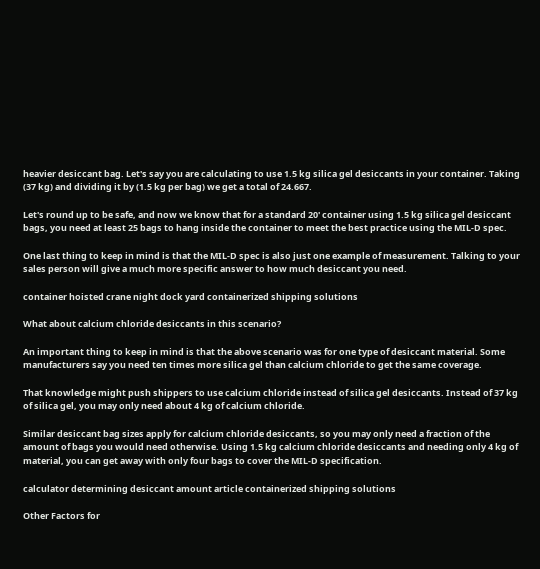heavier desiccant bag. Let's say you are calculating to use 1.5 kg silica gel desiccants in your container. Taking (37 kg) and dividing it by (1.5 kg per bag) we get a total of 24.667.

Let's round up to be safe, and now we know that for a standard 20' container using 1.5 kg silica gel desiccant bags, you need at least 25 bags to hang inside the container to meet the best practice using the MIL-D spec.

One last thing to keep in mind is that the MIL-D spec is also just one example of measurement. Talking to your sales person will give a much more specific answer to how much desiccant you need.

container hoisted crane night dock yard containerized shipping solutions

What about calcium chloride desiccants in this scenario?

An important thing to keep in mind is that the above scenario was for one type of desiccant material. Some manufacturers say you need ten times more silica gel than calcium chloride to get the same coverage.

That knowledge might push shippers to use calcium chloride instead of silica gel desiccants. Instead of 37 kg of silica gel, you may only need about 4 kg of calcium chloride.

Similar desiccant bag sizes apply for calcium chloride desiccants, so you may only need a fraction of the amount of bags you would need otherwise. Using 1.5 kg calcium chloride desiccants and needing only 4 kg of material, you can get away with only four bags to cover the MIL-D specification.

calculator determining desiccant amount article containerized shipping solutions

Other Factors for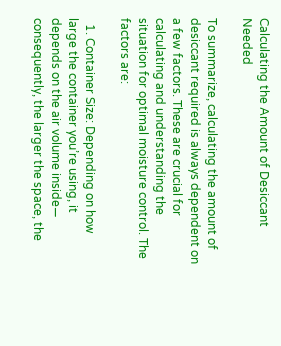Calculating the Amount of Desiccant Needed

To summarize, calculating the amount of desiccant required is always dependent on a few factors. These are crucial for calculating and understanding the situation for optimal moisture control. The factors are:

  1. Container Size: Depending on how large the container you’re using, it depends on the air volume inside— consequently, the larger the space, the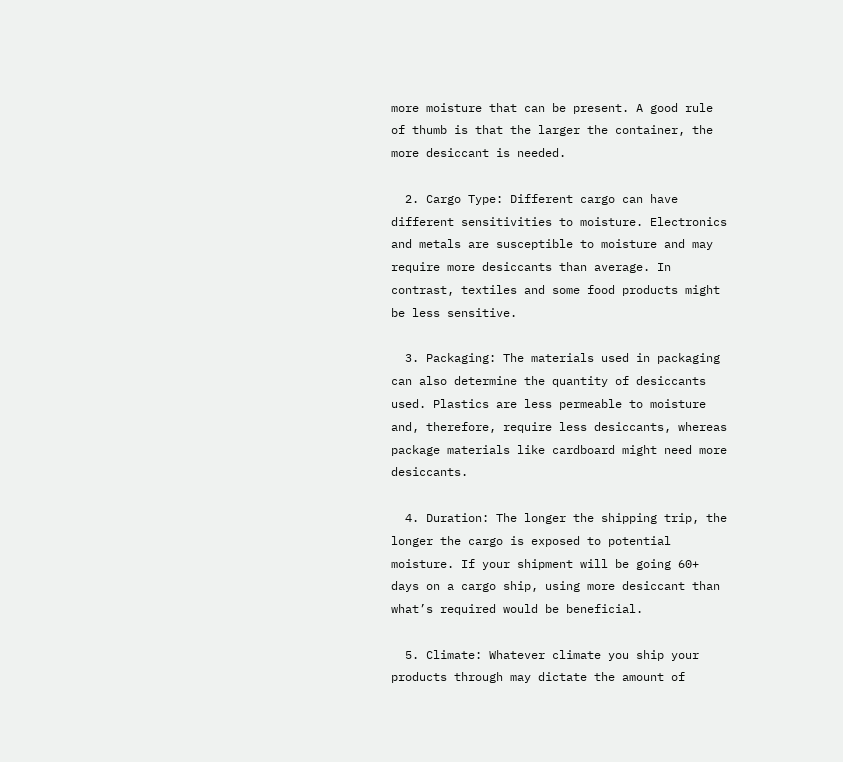more moisture that can be present. A good rule of thumb is that the larger the container, the more desiccant is needed.

  2. Cargo Type: Different cargo can have different sensitivities to moisture. Electronics and metals are susceptible to moisture and may require more desiccants than average. In contrast, textiles and some food products might be less sensitive.

  3. Packaging: The materials used in packaging can also determine the quantity of desiccants used. Plastics are less permeable to moisture and, therefore, require less desiccants, whereas package materials like cardboard might need more desiccants.

  4. Duration: The longer the shipping trip, the longer the cargo is exposed to potential moisture. If your shipment will be going 60+ days on a cargo ship, using more desiccant than what’s required would be beneficial.

  5. Climate: Whatever climate you ship your products through may dictate the amount of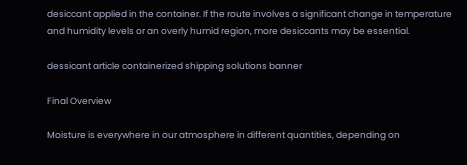desiccant applied in the container. If the route involves a significant change in temperature and humidity levels or an overly humid region, more desiccants may be essential.

dessicant article containerized shipping solutions banner

Final Overview

Moisture is everywhere in our atmosphere in different quantities, depending on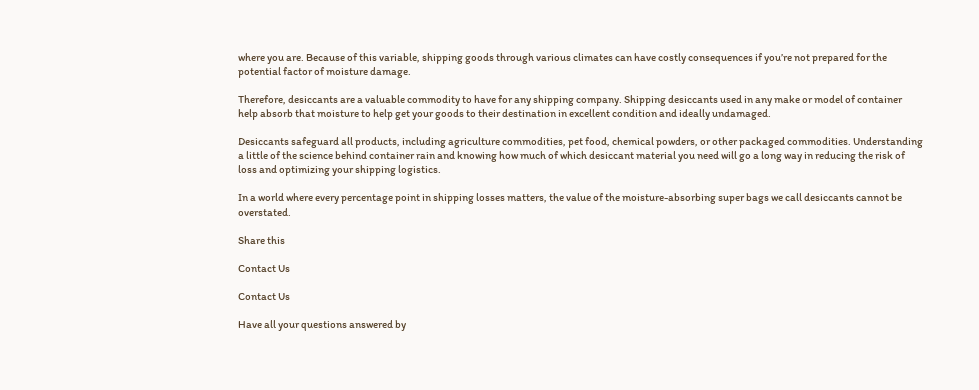where you are. Because of this variable, shipping goods through various climates can have costly consequences if you’re not prepared for the potential factor of moisture damage.

Therefore, desiccants are a valuable commodity to have for any shipping company. Shipping desiccants used in any make or model of container help absorb that moisture to help get your goods to their destination in excellent condition and ideally undamaged.

Desiccants safeguard all products, including agriculture commodities, pet food, chemical powders, or other packaged commodities. Understanding a little of the science behind container rain and knowing how much of which desiccant material you need will go a long way in reducing the risk of loss and optimizing your shipping logistics.

In a world where every percentage point in shipping losses matters, the value of the moisture-absorbing super bags we call desiccants cannot be overstated.

Share this

Contact Us

Contact Us

Have all your questions answered by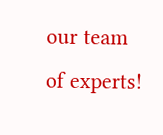our team of experts!